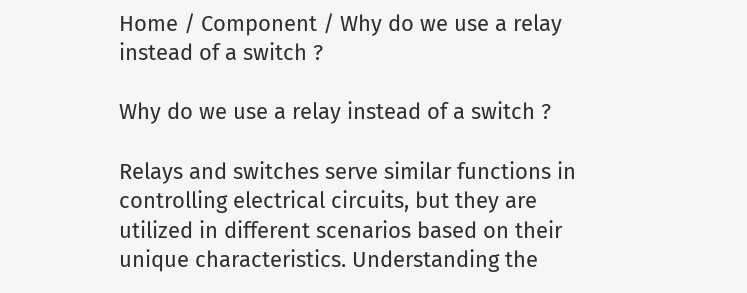Home / Component / Why do we use a relay instead of a switch ?

Why do we use a relay instead of a switch ?

Relays and switches serve similar functions in controlling electrical circuits, but they are utilized in different scenarios based on their unique characteristics. Understanding the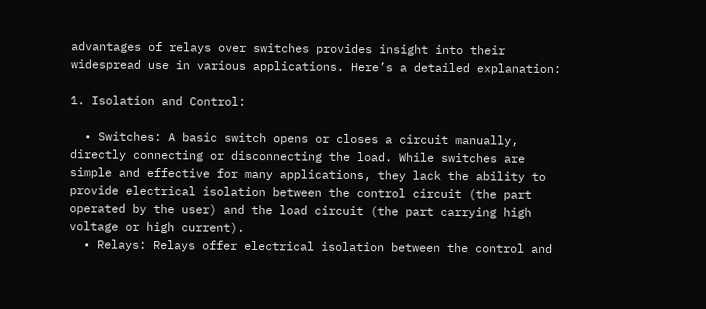advantages of relays over switches provides insight into their widespread use in various applications. Here’s a detailed explanation:

1. Isolation and Control:

  • Switches: A basic switch opens or closes a circuit manually, directly connecting or disconnecting the load. While switches are simple and effective for many applications, they lack the ability to provide electrical isolation between the control circuit (the part operated by the user) and the load circuit (the part carrying high voltage or high current).
  • Relays: Relays offer electrical isolation between the control and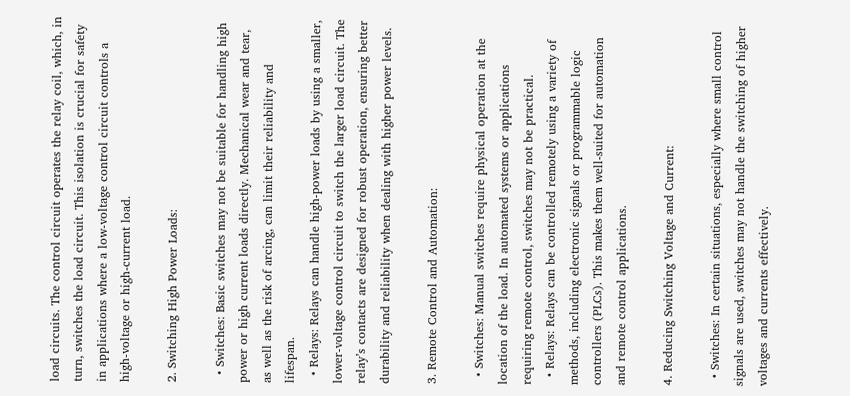load circuits. The control circuit operates the relay coil, which, in turn, switches the load circuit. This isolation is crucial for safety in applications where a low-voltage control circuit controls a high-voltage or high-current load.

2. Switching High Power Loads:

  • Switches: Basic switches may not be suitable for handling high power or high current loads directly. Mechanical wear and tear, as well as the risk of arcing, can limit their reliability and lifespan.
  • Relays: Relays can handle high-power loads by using a smaller, lower-voltage control circuit to switch the larger load circuit. The relay’s contacts are designed for robust operation, ensuring better durability and reliability when dealing with higher power levels.

3. Remote Control and Automation:

  • Switches: Manual switches require physical operation at the location of the load. In automated systems or applications requiring remote control, switches may not be practical.
  • Relays: Relays can be controlled remotely using a variety of methods, including electronic signals or programmable logic controllers (PLCs). This makes them well-suited for automation and remote control applications.

4. Reducing Switching Voltage and Current:

  • Switches: In certain situations, especially where small control signals are used, switches may not handle the switching of higher voltages and currents effectively.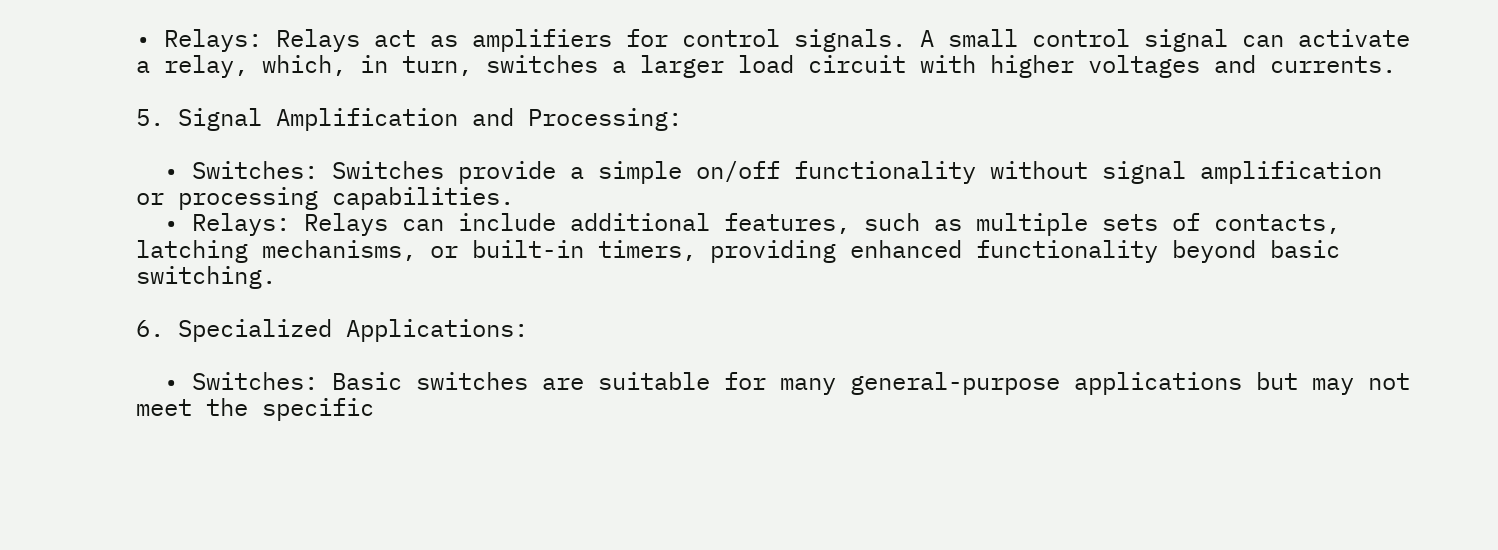• Relays: Relays act as amplifiers for control signals. A small control signal can activate a relay, which, in turn, switches a larger load circuit with higher voltages and currents.

5. Signal Amplification and Processing:

  • Switches: Switches provide a simple on/off functionality without signal amplification or processing capabilities.
  • Relays: Relays can include additional features, such as multiple sets of contacts, latching mechanisms, or built-in timers, providing enhanced functionality beyond basic switching.

6. Specialized Applications:

  • Switches: Basic switches are suitable for many general-purpose applications but may not meet the specific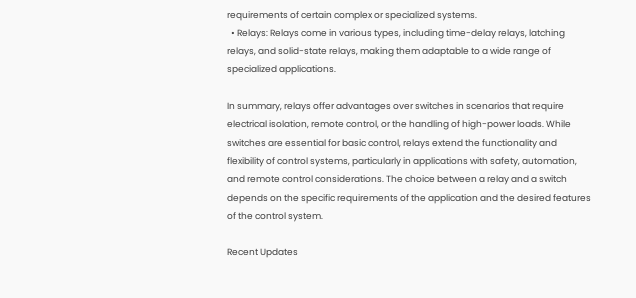requirements of certain complex or specialized systems.
  • Relays: Relays come in various types, including time-delay relays, latching relays, and solid-state relays, making them adaptable to a wide range of specialized applications.

In summary, relays offer advantages over switches in scenarios that require electrical isolation, remote control, or the handling of high-power loads. While switches are essential for basic control, relays extend the functionality and flexibility of control systems, particularly in applications with safety, automation, and remote control considerations. The choice between a relay and a switch depends on the specific requirements of the application and the desired features of the control system.

Recent Updates